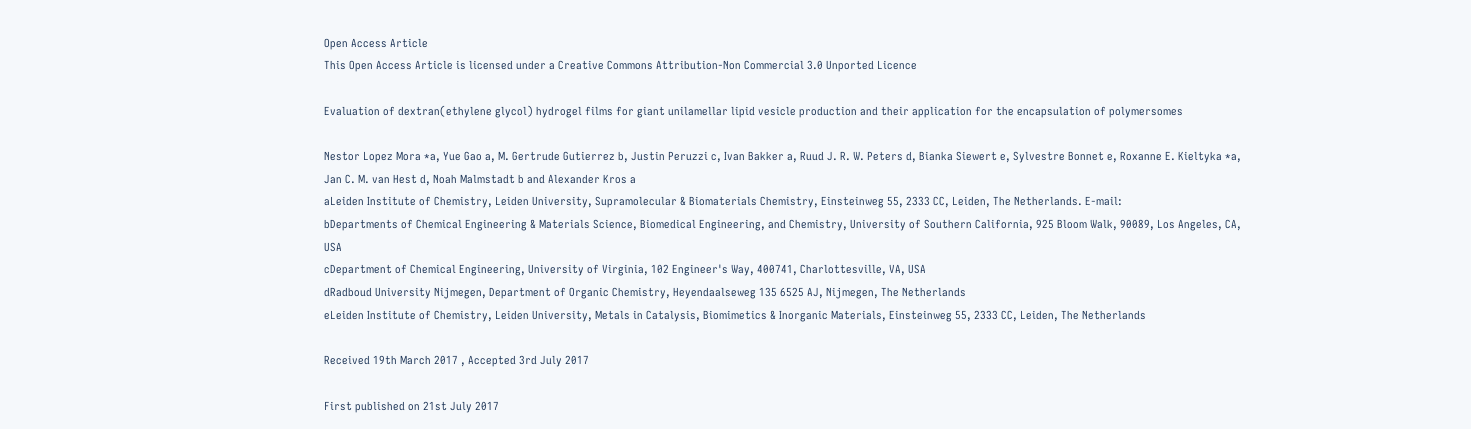Open Access Article
This Open Access Article is licensed under a Creative Commons Attribution-Non Commercial 3.0 Unported Licence

Evaluation of dextran(ethylene glycol) hydrogel films for giant unilamellar lipid vesicle production and their application for the encapsulation of polymersomes

Nestor Lopez Mora *a, Yue Gao a, M. Gertrude Gutierrez b, Justin Peruzzi c, Ivan Bakker a, Ruud J. R. W. Peters d, Bianka Siewert e, Sylvestre Bonnet e, Roxanne E. Kieltyka *a, Jan C. M. van Hest d, Noah Malmstadt b and Alexander Kros a
aLeiden Institute of Chemistry, Leiden University, Supramolecular & Biomaterials Chemistry, Einsteinweg 55, 2333 CC, Leiden, The Netherlands. E-mail:
bDepartments of Chemical Engineering & Materials Science, Biomedical Engineering, and Chemistry, University of Southern California, 925 Bloom Walk, 90089, Los Angeles, CA, USA
cDepartment of Chemical Engineering, University of Virginia, 102 Engineer's Way, 400741, Charlottesville, VA, USA
dRadboud University Nijmegen, Department of Organic Chemistry, Heyendaalseweg 135 6525 AJ, Nijmegen, The Netherlands
eLeiden Institute of Chemistry, Leiden University, Metals in Catalysis, Biomimetics & Inorganic Materials, Einsteinweg 55, 2333 CC, Leiden, The Netherlands

Received 19th March 2017 , Accepted 3rd July 2017

First published on 21st July 2017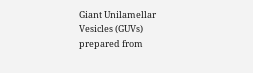Giant Unilamellar Vesicles (GUVs) prepared from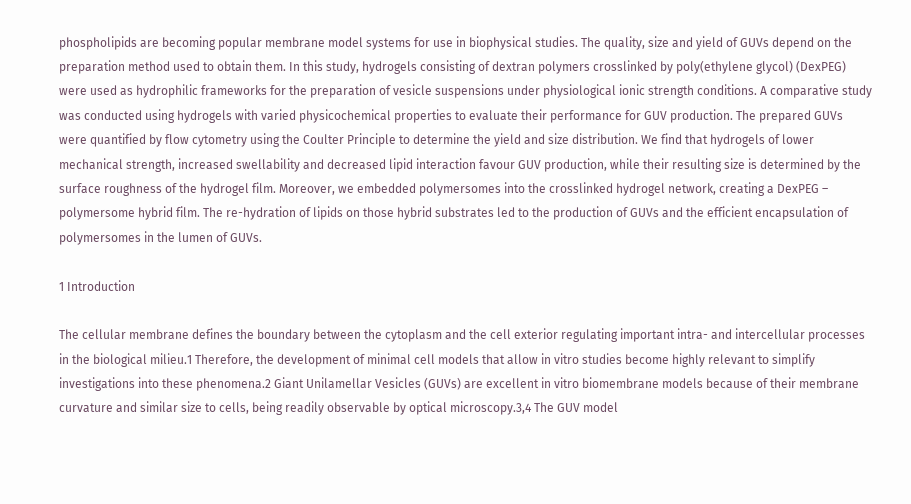phospholipids are becoming popular membrane model systems for use in biophysical studies. The quality, size and yield of GUVs depend on the preparation method used to obtain them. In this study, hydrogels consisting of dextran polymers crosslinked by poly(ethylene glycol) (DexPEG) were used as hydrophilic frameworks for the preparation of vesicle suspensions under physiological ionic strength conditions. A comparative study was conducted using hydrogels with varied physicochemical properties to evaluate their performance for GUV production. The prepared GUVs were quantified by flow cytometry using the Coulter Principle to determine the yield and size distribution. We find that hydrogels of lower mechanical strength, increased swellability and decreased lipid interaction favour GUV production, while their resulting size is determined by the surface roughness of the hydrogel film. Moreover, we embedded polymersomes into the crosslinked hydrogel network, creating a DexPEG – polymersome hybrid film. The re-hydration of lipids on those hybrid substrates led to the production of GUVs and the efficient encapsulation of polymersomes in the lumen of GUVs.

1 Introduction

The cellular membrane defines the boundary between the cytoplasm and the cell exterior regulating important intra- and intercellular processes in the biological milieu.1 Therefore, the development of minimal cell models that allow in vitro studies become highly relevant to simplify investigations into these phenomena.2 Giant Unilamellar Vesicles (GUVs) are excellent in vitro biomembrane models because of their membrane curvature and similar size to cells, being readily observable by optical microscopy.3,4 The GUV model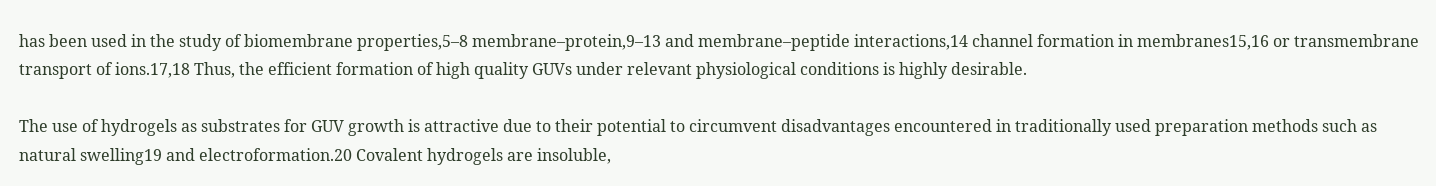has been used in the study of biomembrane properties,5–8 membrane–protein,9–13 and membrane–peptide interactions,14 channel formation in membranes15,16 or transmembrane transport of ions.17,18 Thus, the efficient formation of high quality GUVs under relevant physiological conditions is highly desirable.

The use of hydrogels as substrates for GUV growth is attractive due to their potential to circumvent disadvantages encountered in traditionally used preparation methods such as natural swelling19 and electroformation.20 Covalent hydrogels are insoluble,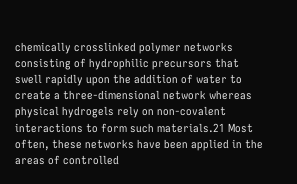chemically crosslinked polymer networks consisting of hydrophilic precursors that swell rapidly upon the addition of water to create a three-dimensional network whereas physical hydrogels rely on non-covalent interactions to form such materials.21 Most often, these networks have been applied in the areas of controlled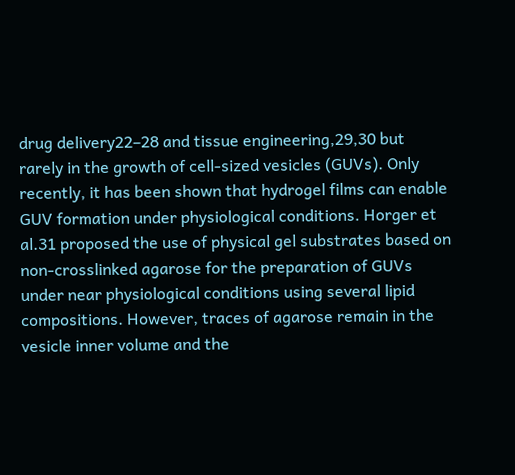drug delivery22–28 and tissue engineering,29,30 but rarely in the growth of cell-sized vesicles (GUVs). Only recently, it has been shown that hydrogel films can enable GUV formation under physiological conditions. Horger et al.31 proposed the use of physical gel substrates based on non-crosslinked agarose for the preparation of GUVs under near physiological conditions using several lipid compositions. However, traces of agarose remain in the vesicle inner volume and the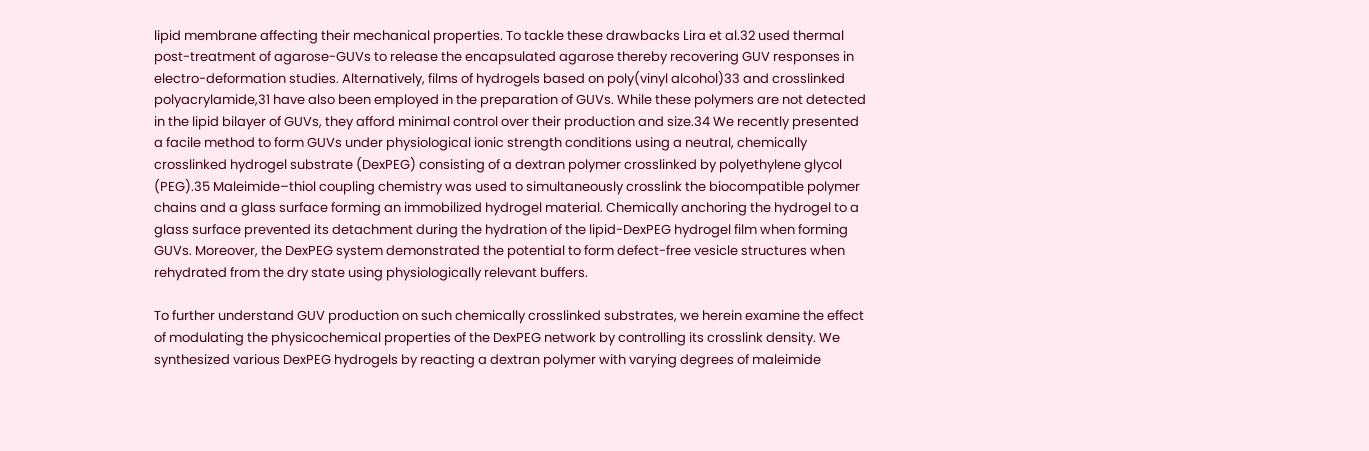lipid membrane affecting their mechanical properties. To tackle these drawbacks Lira et al.32 used thermal post-treatment of agarose-GUVs to release the encapsulated agarose thereby recovering GUV responses in electro-deformation studies. Alternatively, films of hydrogels based on poly(vinyl alcohol)33 and crosslinked polyacrylamide,31 have also been employed in the preparation of GUVs. While these polymers are not detected in the lipid bilayer of GUVs, they afford minimal control over their production and size.34 We recently presented a facile method to form GUVs under physiological ionic strength conditions using a neutral, chemically crosslinked hydrogel substrate (DexPEG) consisting of a dextran polymer crosslinked by polyethylene glycol (PEG).35 Maleimide–thiol coupling chemistry was used to simultaneously crosslink the biocompatible polymer chains and a glass surface forming an immobilized hydrogel material. Chemically anchoring the hydrogel to a glass surface prevented its detachment during the hydration of the lipid-DexPEG hydrogel film when forming GUVs. Moreover, the DexPEG system demonstrated the potential to form defect-free vesicle structures when rehydrated from the dry state using physiologically relevant buffers.

To further understand GUV production on such chemically crosslinked substrates, we herein examine the effect of modulating the physicochemical properties of the DexPEG network by controlling its crosslink density. We synthesized various DexPEG hydrogels by reacting a dextran polymer with varying degrees of maleimide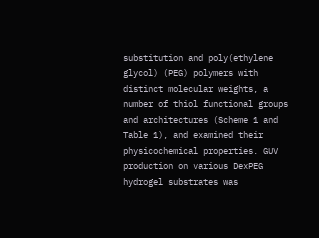substitution and poly(ethylene glycol) (PEG) polymers with distinct molecular weights, a number of thiol functional groups and architectures (Scheme 1 and Table 1), and examined their physicochemical properties. GUV production on various DexPEG hydrogel substrates was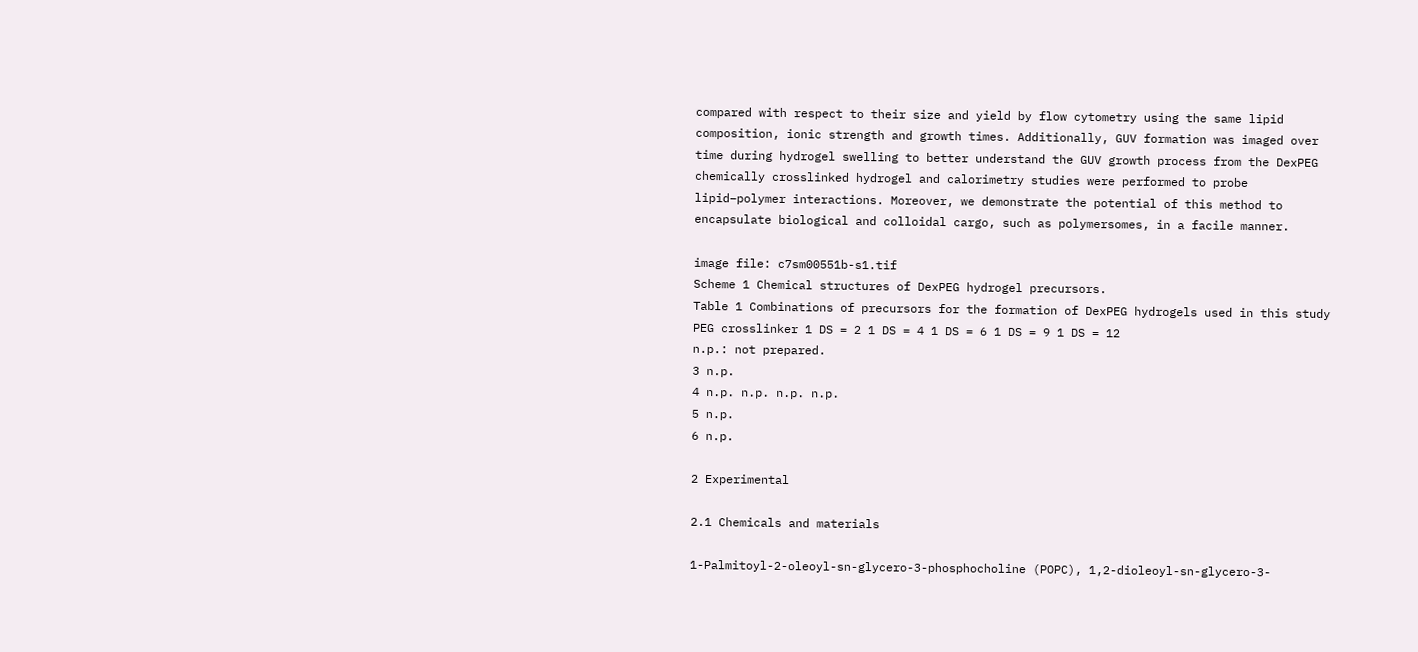compared with respect to their size and yield by flow cytometry using the same lipid composition, ionic strength and growth times. Additionally, GUV formation was imaged over time during hydrogel swelling to better understand the GUV growth process from the DexPEG chemically crosslinked hydrogel and calorimetry studies were performed to probe lipid–polymer interactions. Moreover, we demonstrate the potential of this method to encapsulate biological and colloidal cargo, such as polymersomes, in a facile manner.

image file: c7sm00551b-s1.tif
Scheme 1 Chemical structures of DexPEG hydrogel precursors.
Table 1 Combinations of precursors for the formation of DexPEG hydrogels used in this study
PEG crosslinker 1 DS = 2 1 DS = 4 1 DS = 6 1 DS = 9 1 DS = 12
n.p.: not prepared.
3 n.p.
4 n.p. n.p. n.p. n.p.
5 n.p.
6 n.p.

2 Experimental

2.1 Chemicals and materials

1-Palmitoyl-2-oleoyl-sn-glycero-3-phosphocholine (POPC), 1,2-dioleoyl-sn-glycero-3-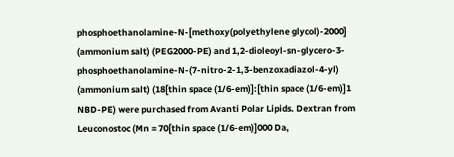phosphoethanolamine-N-[methoxy(polyethylene glycol)-2000] (ammonium salt) (PEG2000-PE) and 1,2-dioleoyl-sn-glycero-3-phosphoethanolamine-N-(7-nitro-2-1,3-benzoxadiazol-4-yl) (ammonium salt) (18[thin space (1/6-em)]:[thin space (1/6-em)]1 NBD-PE) were purchased from Avanti Polar Lipids. Dextran from Leuconostoc (Mn = 70[thin space (1/6-em)]000 Da,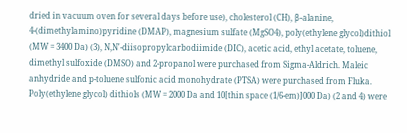dried in vacuum oven for several days before use), cholesterol (CH), β-alanine, 4-(dimethylamino)pyridine (DMAP), magnesium sulfate (MgSO4), poly(ethylene glycol)dithiol (MW = 3400 Da) (3), N,N′-diisopropylcarbodiimide (DIC), acetic acid, ethyl acetate, toluene, dimethyl sulfoxide (DMSO) and 2-propanol were purchased from Sigma-Aldrich. Maleic anhydride and p-toluene sulfonic acid monohydrate (PTSA) were purchased from Fluka. Poly(ethylene glycol) dithiols (MW = 2000 Da and 10[thin space (1/6-em)]000 Da) (2 and 4) were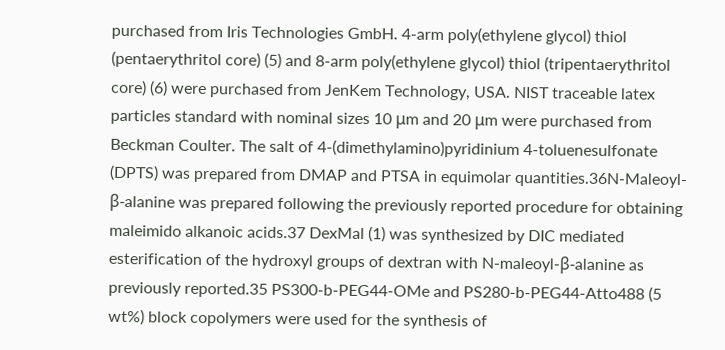purchased from Iris Technologies GmbH. 4-arm poly(ethylene glycol) thiol (pentaerythritol core) (5) and 8-arm poly(ethylene glycol) thiol (tripentaerythritol core) (6) were purchased from JenKem Technology, USA. NIST traceable latex particles standard with nominal sizes 10 μm and 20 μm were purchased from Beckman Coulter. The salt of 4-(dimethylamino)pyridinium 4-toluenesulfonate (DPTS) was prepared from DMAP and PTSA in equimolar quantities.36N-Maleoyl-β-alanine was prepared following the previously reported procedure for obtaining maleimido alkanoic acids.37 DexMal (1) was synthesized by DIC mediated esterification of the hydroxyl groups of dextran with N-maleoyl-β-alanine as previously reported.35 PS300-b-PEG44-OMe and PS280-b-PEG44-Atto488 (5 wt%) block copolymers were used for the synthesis of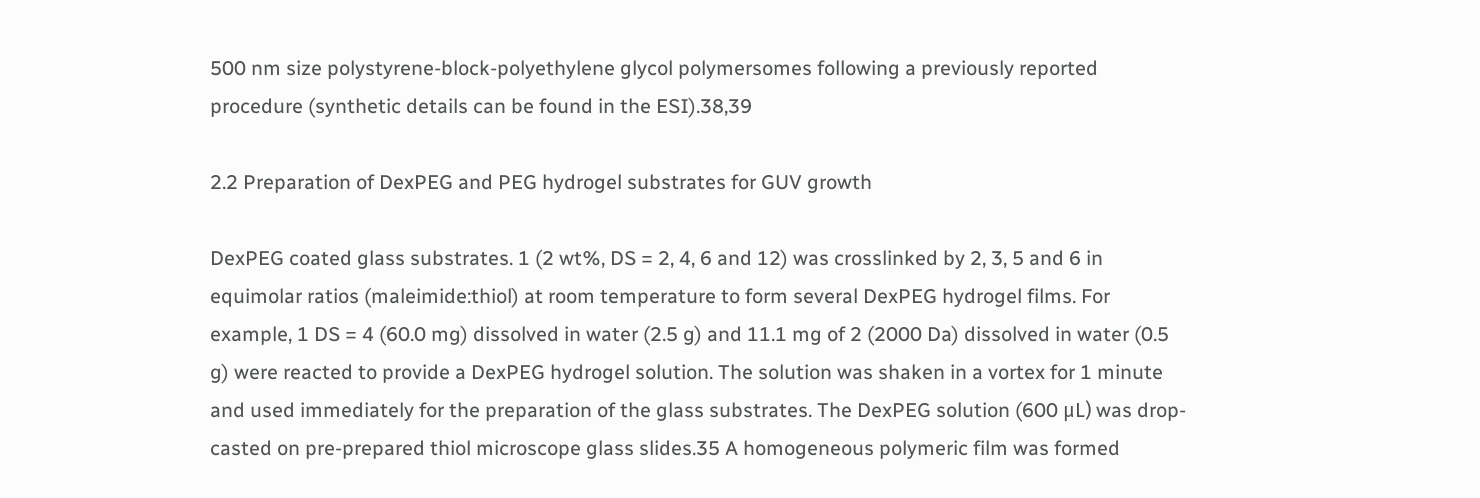500 nm size polystyrene-block-polyethylene glycol polymersomes following a previously reported procedure (synthetic details can be found in the ESI).38,39

2.2 Preparation of DexPEG and PEG hydrogel substrates for GUV growth

DexPEG coated glass substrates. 1 (2 wt%, DS = 2, 4, 6 and 12) was crosslinked by 2, 3, 5 and 6 in equimolar ratios (maleimide:thiol) at room temperature to form several DexPEG hydrogel films. For example, 1 DS = 4 (60.0 mg) dissolved in water (2.5 g) and 11.1 mg of 2 (2000 Da) dissolved in water (0.5 g) were reacted to provide a DexPEG hydrogel solution. The solution was shaken in a vortex for 1 minute and used immediately for the preparation of the glass substrates. The DexPEG solution (600 μL) was drop-casted on pre-prepared thiol microscope glass slides.35 A homogeneous polymeric film was formed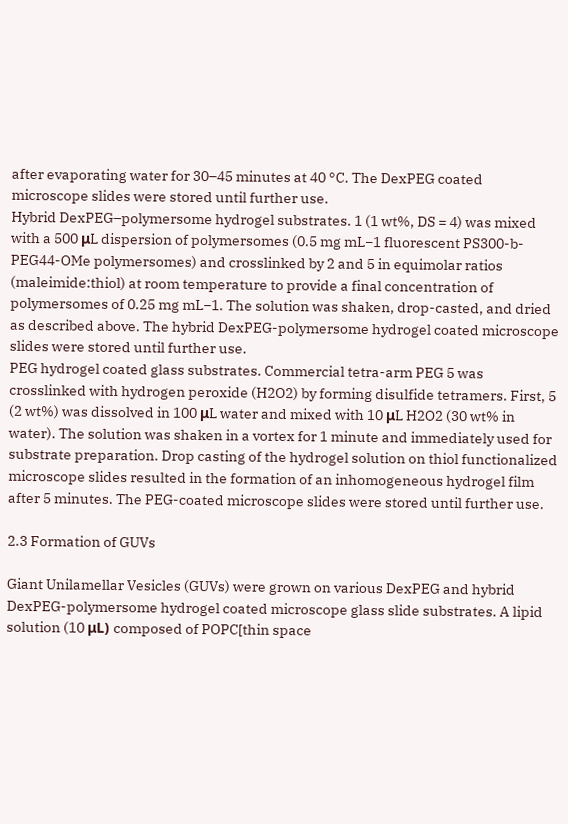after evaporating water for 30–45 minutes at 40 °C. The DexPEG coated microscope slides were stored until further use.
Hybrid DexPEG–polymersome hydrogel substrates. 1 (1 wt%, DS = 4) was mixed with a 500 μL dispersion of polymersomes (0.5 mg mL−1 fluorescent PS300-b-PEG44-OMe polymersomes) and crosslinked by 2 and 5 in equimolar ratios (maleimide:thiol) at room temperature to provide a final concentration of polymersomes of 0.25 mg mL−1. The solution was shaken, drop-casted, and dried as described above. The hybrid DexPEG-polymersome hydrogel coated microscope slides were stored until further use.
PEG hydrogel coated glass substrates. Commercial tetra-arm PEG 5 was crosslinked with hydrogen peroxide (H2O2) by forming disulfide tetramers. First, 5 (2 wt%) was dissolved in 100 μL water and mixed with 10 μL H2O2 (30 wt% in water). The solution was shaken in a vortex for 1 minute and immediately used for substrate preparation. Drop casting of the hydrogel solution on thiol functionalized microscope slides resulted in the formation of an inhomogeneous hydrogel film after 5 minutes. The PEG-coated microscope slides were stored until further use.

2.3 Formation of GUVs

Giant Unilamellar Vesicles (GUVs) were grown on various DexPEG and hybrid DexPEG-polymersome hydrogel coated microscope glass slide substrates. A lipid solution (10 μL) composed of POPC[thin space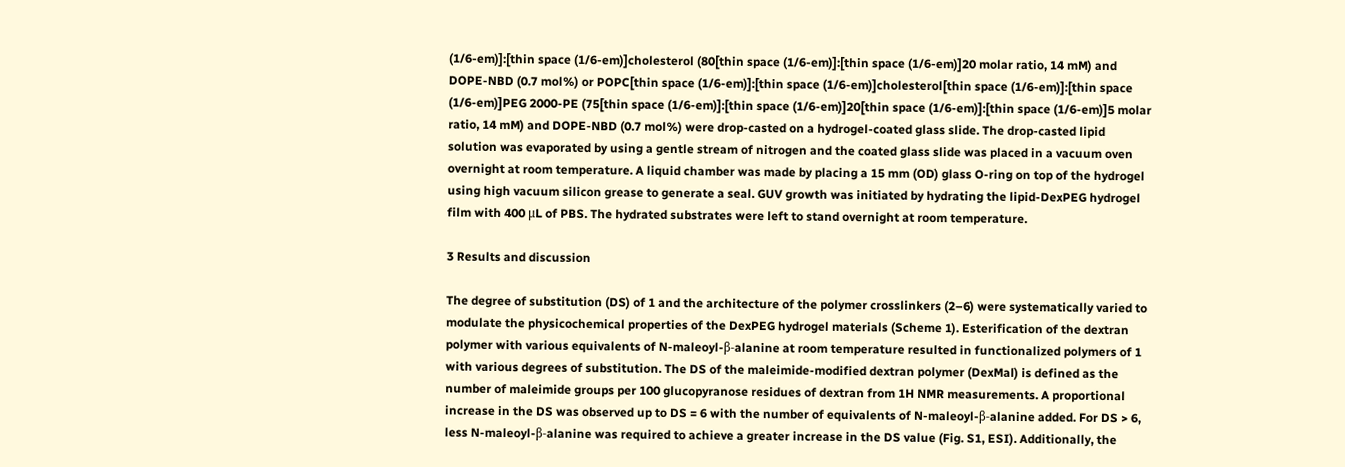(1/6-em)]:[thin space (1/6-em)]cholesterol (80[thin space (1/6-em)]:[thin space (1/6-em)]20 molar ratio, 14 mM) and DOPE-NBD (0.7 mol%) or POPC[thin space (1/6-em)]:[thin space (1/6-em)]cholesterol[thin space (1/6-em)]:[thin space (1/6-em)]PEG 2000-PE (75[thin space (1/6-em)]:[thin space (1/6-em)]20[thin space (1/6-em)]:[thin space (1/6-em)]5 molar ratio, 14 mM) and DOPE-NBD (0.7 mol%) were drop-casted on a hydrogel-coated glass slide. The drop-casted lipid solution was evaporated by using a gentle stream of nitrogen and the coated glass slide was placed in a vacuum oven overnight at room temperature. A liquid chamber was made by placing a 15 mm (OD) glass O-ring on top of the hydrogel using high vacuum silicon grease to generate a seal. GUV growth was initiated by hydrating the lipid-DexPEG hydrogel film with 400 μL of PBS. The hydrated substrates were left to stand overnight at room temperature.

3 Results and discussion

The degree of substitution (DS) of 1 and the architecture of the polymer crosslinkers (2–6) were systematically varied to modulate the physicochemical properties of the DexPEG hydrogel materials (Scheme 1). Esterification of the dextran polymer with various equivalents of N-maleoyl-β-alanine at room temperature resulted in functionalized polymers of 1 with various degrees of substitution. The DS of the maleimide-modified dextran polymer (DexMal) is defined as the number of maleimide groups per 100 glucopyranose residues of dextran from 1H NMR measurements. A proportional increase in the DS was observed up to DS = 6 with the number of equivalents of N-maleoyl-β-alanine added. For DS > 6, less N-maleoyl-β-alanine was required to achieve a greater increase in the DS value (Fig. S1, ESI). Additionally, the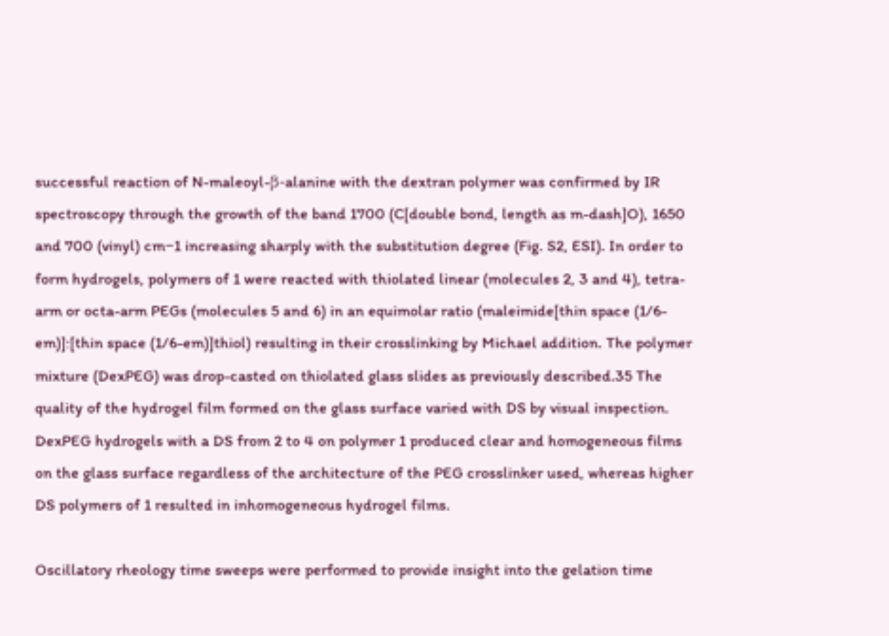successful reaction of N-maleoyl-β-alanine with the dextran polymer was confirmed by IR spectroscopy through the growth of the band 1700 (C[double bond, length as m-dash]O), 1650 and 700 (vinyl) cm−1 increasing sharply with the substitution degree (Fig. S2, ESI). In order to form hydrogels, polymers of 1 were reacted with thiolated linear (molecules 2, 3 and 4), tetra-arm or octa-arm PEGs (molecules 5 and 6) in an equimolar ratio (maleimide[thin space (1/6-em)]:[thin space (1/6-em)]thiol) resulting in their crosslinking by Michael addition. The polymer mixture (DexPEG) was drop-casted on thiolated glass slides as previously described.35 The quality of the hydrogel film formed on the glass surface varied with DS by visual inspection. DexPEG hydrogels with a DS from 2 to 4 on polymer 1 produced clear and homogeneous films on the glass surface regardless of the architecture of the PEG crosslinker used, whereas higher DS polymers of 1 resulted in inhomogeneous hydrogel films.

Oscillatory rheology time sweeps were performed to provide insight into the gelation time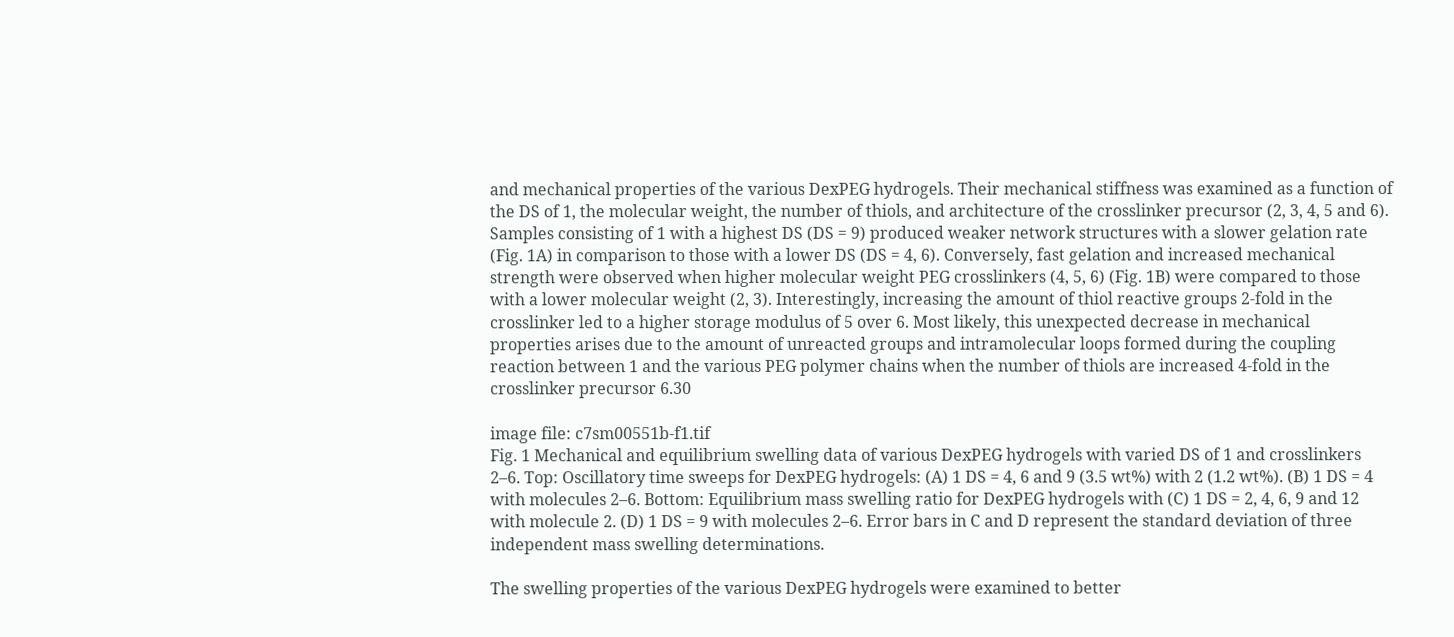and mechanical properties of the various DexPEG hydrogels. Their mechanical stiffness was examined as a function of the DS of 1, the molecular weight, the number of thiols, and architecture of the crosslinker precursor (2, 3, 4, 5 and 6). Samples consisting of 1 with a highest DS (DS = 9) produced weaker network structures with a slower gelation rate (Fig. 1A) in comparison to those with a lower DS (DS = 4, 6). Conversely, fast gelation and increased mechanical strength were observed when higher molecular weight PEG crosslinkers (4, 5, 6) (Fig. 1B) were compared to those with a lower molecular weight (2, 3). Interestingly, increasing the amount of thiol reactive groups 2-fold in the crosslinker led to a higher storage modulus of 5 over 6. Most likely, this unexpected decrease in mechanical properties arises due to the amount of unreacted groups and intramolecular loops formed during the coupling reaction between 1 and the various PEG polymer chains when the number of thiols are increased 4-fold in the crosslinker precursor 6.30

image file: c7sm00551b-f1.tif
Fig. 1 Mechanical and equilibrium swelling data of various DexPEG hydrogels with varied DS of 1 and crosslinkers 2–6. Top: Oscillatory time sweeps for DexPEG hydrogels: (A) 1 DS = 4, 6 and 9 (3.5 wt%) with 2 (1.2 wt%). (B) 1 DS = 4 with molecules 2–6. Bottom: Equilibrium mass swelling ratio for DexPEG hydrogels with (C) 1 DS = 2, 4, 6, 9 and 12 with molecule 2. (D) 1 DS = 9 with molecules 2–6. Error bars in C and D represent the standard deviation of three independent mass swelling determinations.

The swelling properties of the various DexPEG hydrogels were examined to better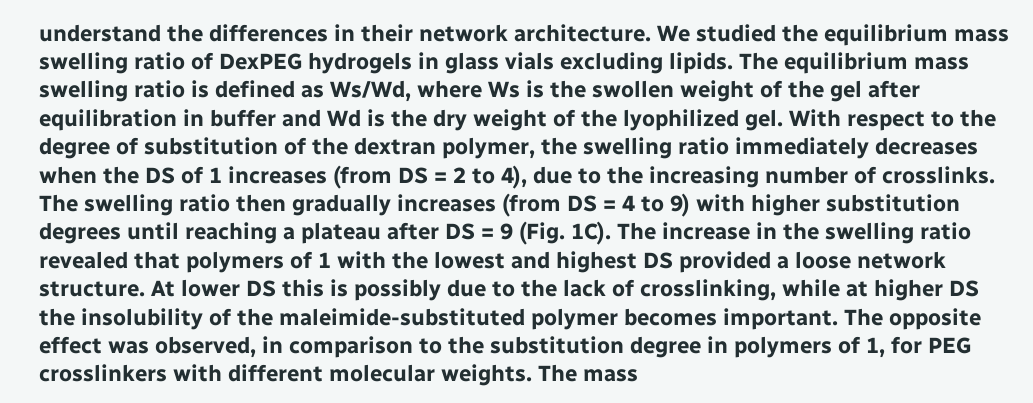understand the differences in their network architecture. We studied the equilibrium mass swelling ratio of DexPEG hydrogels in glass vials excluding lipids. The equilibrium mass swelling ratio is defined as Ws/Wd, where Ws is the swollen weight of the gel after equilibration in buffer and Wd is the dry weight of the lyophilized gel. With respect to the degree of substitution of the dextran polymer, the swelling ratio immediately decreases when the DS of 1 increases (from DS = 2 to 4), due to the increasing number of crosslinks. The swelling ratio then gradually increases (from DS = 4 to 9) with higher substitution degrees until reaching a plateau after DS = 9 (Fig. 1C). The increase in the swelling ratio revealed that polymers of 1 with the lowest and highest DS provided a loose network structure. At lower DS this is possibly due to the lack of crosslinking, while at higher DS the insolubility of the maleimide-substituted polymer becomes important. The opposite effect was observed, in comparison to the substitution degree in polymers of 1, for PEG crosslinkers with different molecular weights. The mass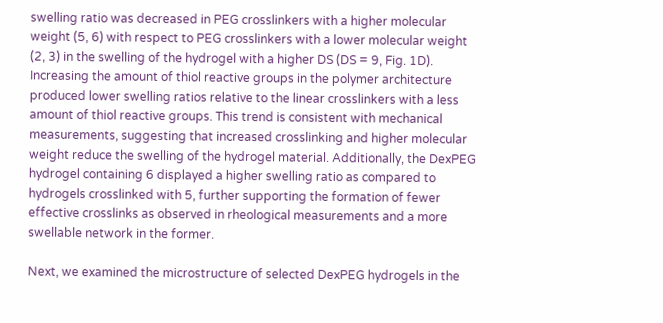swelling ratio was decreased in PEG crosslinkers with a higher molecular weight (5, 6) with respect to PEG crosslinkers with a lower molecular weight (2, 3) in the swelling of the hydrogel with a higher DS (DS = 9, Fig. 1D). Increasing the amount of thiol reactive groups in the polymer architecture produced lower swelling ratios relative to the linear crosslinkers with a less amount of thiol reactive groups. This trend is consistent with mechanical measurements, suggesting that increased crosslinking and higher molecular weight reduce the swelling of the hydrogel material. Additionally, the DexPEG hydrogel containing 6 displayed a higher swelling ratio as compared to hydrogels crosslinked with 5, further supporting the formation of fewer effective crosslinks as observed in rheological measurements and a more swellable network in the former.

Next, we examined the microstructure of selected DexPEG hydrogels in the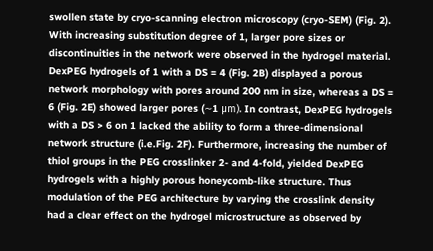swollen state by cryo-scanning electron microscopy (cryo-SEM) (Fig. 2). With increasing substitution degree of 1, larger pore sizes or discontinuities in the network were observed in the hydrogel material. DexPEG hydrogels of 1 with a DS = 4 (Fig. 2B) displayed a porous network morphology with pores around 200 nm in size, whereas a DS = 6 (Fig. 2E) showed larger pores (∼1 μm). In contrast, DexPEG hydrogels with a DS > 6 on 1 lacked the ability to form a three-dimensional network structure (i.e.Fig. 2F). Furthermore, increasing the number of thiol groups in the PEG crosslinker 2- and 4-fold, yielded DexPEG hydrogels with a highly porous honeycomb-like structure. Thus modulation of the PEG architecture by varying the crosslink density had a clear effect on the hydrogel microstructure as observed by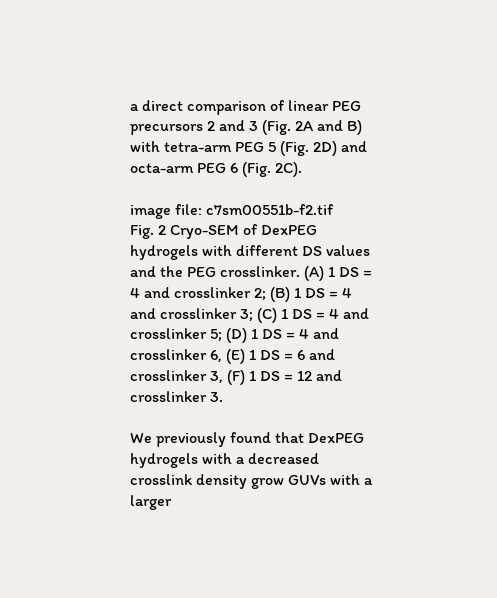a direct comparison of linear PEG precursors 2 and 3 (Fig. 2A and B) with tetra-arm PEG 5 (Fig. 2D) and octa-arm PEG 6 (Fig. 2C).

image file: c7sm00551b-f2.tif
Fig. 2 Cryo-SEM of DexPEG hydrogels with different DS values and the PEG crosslinker. (A) 1 DS = 4 and crosslinker 2; (B) 1 DS = 4 and crosslinker 3; (C) 1 DS = 4 and crosslinker 5; (D) 1 DS = 4 and crosslinker 6, (E) 1 DS = 6 and crosslinker 3, (F) 1 DS = 12 and crosslinker 3.

We previously found that DexPEG hydrogels with a decreased crosslink density grow GUVs with a larger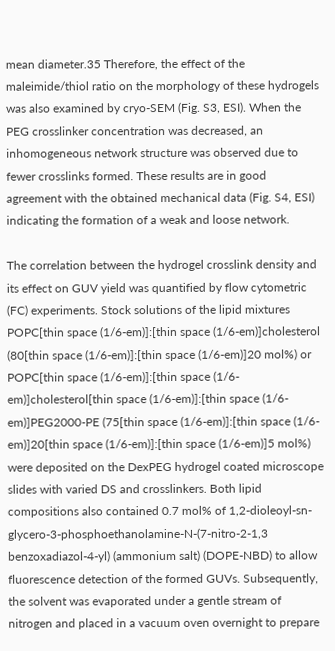mean diameter.35 Therefore, the effect of the maleimide/thiol ratio on the morphology of these hydrogels was also examined by cryo-SEM (Fig. S3, ESI). When the PEG crosslinker concentration was decreased, an inhomogeneous network structure was observed due to fewer crosslinks formed. These results are in good agreement with the obtained mechanical data (Fig. S4, ESI) indicating the formation of a weak and loose network.

The correlation between the hydrogel crosslink density and its effect on GUV yield was quantified by flow cytometric (FC) experiments. Stock solutions of the lipid mixtures POPC[thin space (1/6-em)]:[thin space (1/6-em)]cholesterol (80[thin space (1/6-em)]:[thin space (1/6-em)]20 mol%) or POPC[thin space (1/6-em)]:[thin space (1/6-em)]cholesterol[thin space (1/6-em)]:[thin space (1/6-em)]PEG2000-PE (75[thin space (1/6-em)]:[thin space (1/6-em)]20[thin space (1/6-em)]:[thin space (1/6-em)]5 mol%) were deposited on the DexPEG hydrogel coated microscope slides with varied DS and crosslinkers. Both lipid compositions also contained 0.7 mol% of 1,2-dioleoyl-sn-glycero-3-phosphoethanolamine-N-(7-nitro-2-1,3 benzoxadiazol-4-yl) (ammonium salt) (DOPE-NBD) to allow fluorescence detection of the formed GUVs. Subsequently, the solvent was evaporated under a gentle stream of nitrogen and placed in a vacuum oven overnight to prepare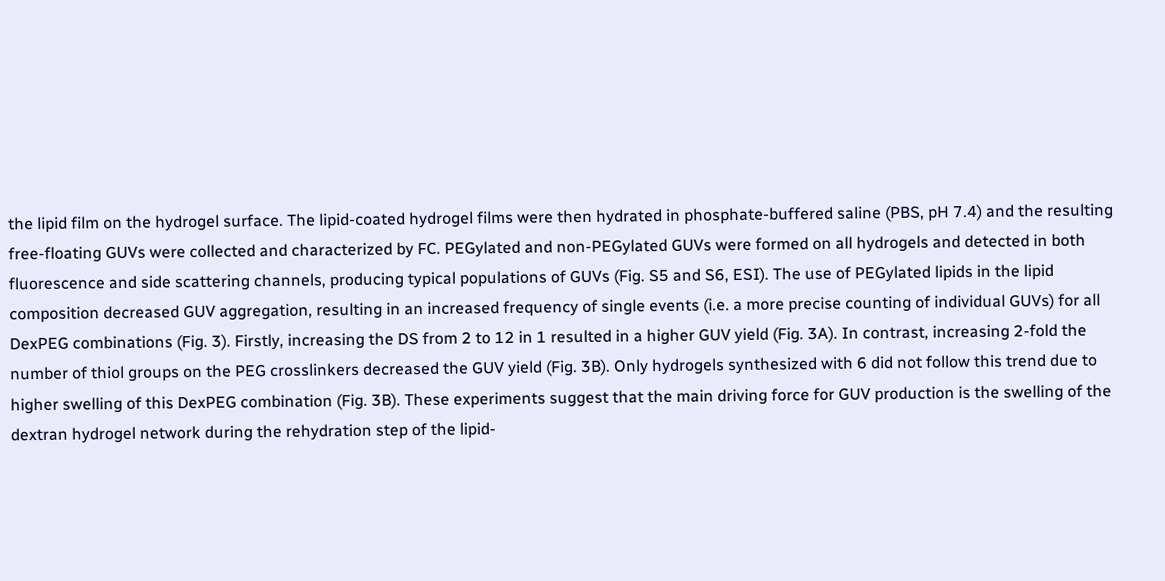the lipid film on the hydrogel surface. The lipid-coated hydrogel films were then hydrated in phosphate-buffered saline (PBS, pH 7.4) and the resulting free-floating GUVs were collected and characterized by FC. PEGylated and non-PEGylated GUVs were formed on all hydrogels and detected in both fluorescence and side scattering channels, producing typical populations of GUVs (Fig. S5 and S6, ESI). The use of PEGylated lipids in the lipid composition decreased GUV aggregation, resulting in an increased frequency of single events (i.e. a more precise counting of individual GUVs) for all DexPEG combinations (Fig. 3). Firstly, increasing the DS from 2 to 12 in 1 resulted in a higher GUV yield (Fig. 3A). In contrast, increasing 2-fold the number of thiol groups on the PEG crosslinkers decreased the GUV yield (Fig. 3B). Only hydrogels synthesized with 6 did not follow this trend due to higher swelling of this DexPEG combination (Fig. 3B). These experiments suggest that the main driving force for GUV production is the swelling of the dextran hydrogel network during the rehydration step of the lipid-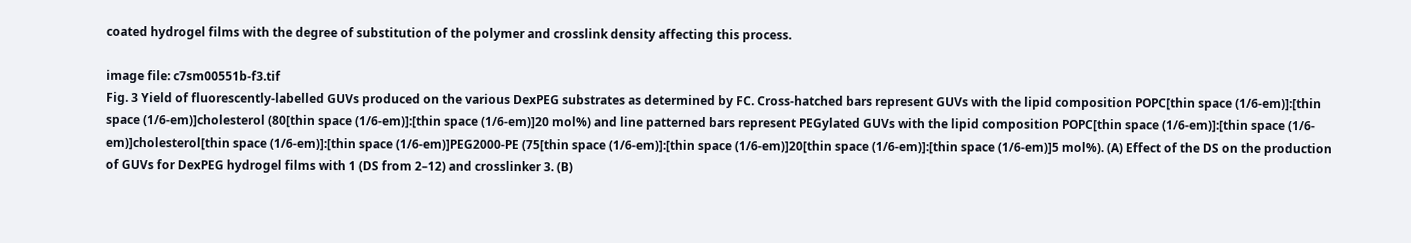coated hydrogel films with the degree of substitution of the polymer and crosslink density affecting this process.

image file: c7sm00551b-f3.tif
Fig. 3 Yield of fluorescently-labelled GUVs produced on the various DexPEG substrates as determined by FC. Cross-hatched bars represent GUVs with the lipid composition POPC[thin space (1/6-em)]:[thin space (1/6-em)]cholesterol (80[thin space (1/6-em)]:[thin space (1/6-em)]20 mol%) and line patterned bars represent PEGylated GUVs with the lipid composition POPC[thin space (1/6-em)]:[thin space (1/6-em)]cholesterol[thin space (1/6-em)]:[thin space (1/6-em)]PEG2000-PE (75[thin space (1/6-em)]:[thin space (1/6-em)]20[thin space (1/6-em)]:[thin space (1/6-em)]5 mol%). (A) Effect of the DS on the production of GUVs for DexPEG hydrogel films with 1 (DS from 2–12) and crosslinker 3. (B)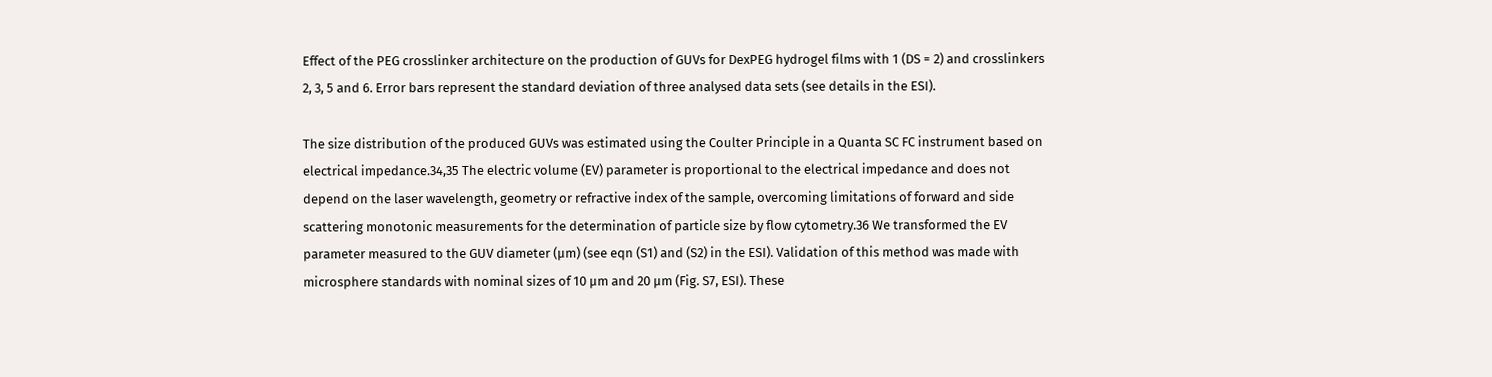Effect of the PEG crosslinker architecture on the production of GUVs for DexPEG hydrogel films with 1 (DS = 2) and crosslinkers 2, 3, 5 and 6. Error bars represent the standard deviation of three analysed data sets (see details in the ESI).

The size distribution of the produced GUVs was estimated using the Coulter Principle in a Quanta SC FC instrument based on electrical impedance.34,35 The electric volume (EV) parameter is proportional to the electrical impedance and does not depend on the laser wavelength, geometry or refractive index of the sample, overcoming limitations of forward and side scattering monotonic measurements for the determination of particle size by flow cytometry.36 We transformed the EV parameter measured to the GUV diameter (μm) (see eqn (S1) and (S2) in the ESI). Validation of this method was made with microsphere standards with nominal sizes of 10 μm and 20 μm (Fig. S7, ESI). These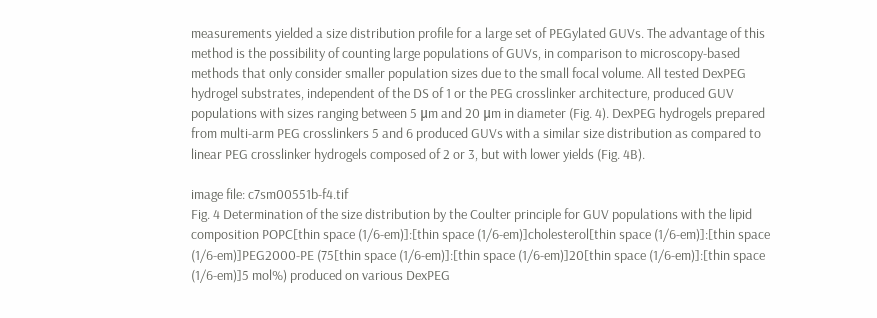measurements yielded a size distribution profile for a large set of PEGylated GUVs. The advantage of this method is the possibility of counting large populations of GUVs, in comparison to microscopy-based methods that only consider smaller population sizes due to the small focal volume. All tested DexPEG hydrogel substrates, independent of the DS of 1 or the PEG crosslinker architecture, produced GUV populations with sizes ranging between 5 μm and 20 μm in diameter (Fig. 4). DexPEG hydrogels prepared from multi-arm PEG crosslinkers 5 and 6 produced GUVs with a similar size distribution as compared to linear PEG crosslinker hydrogels composed of 2 or 3, but with lower yields (Fig. 4B).

image file: c7sm00551b-f4.tif
Fig. 4 Determination of the size distribution by the Coulter principle for GUV populations with the lipid composition POPC[thin space (1/6-em)]:[thin space (1/6-em)]cholesterol[thin space (1/6-em)]:[thin space (1/6-em)]PEG2000-PE (75[thin space (1/6-em)]:[thin space (1/6-em)]20[thin space (1/6-em)]:[thin space (1/6-em)]5 mol%) produced on various DexPEG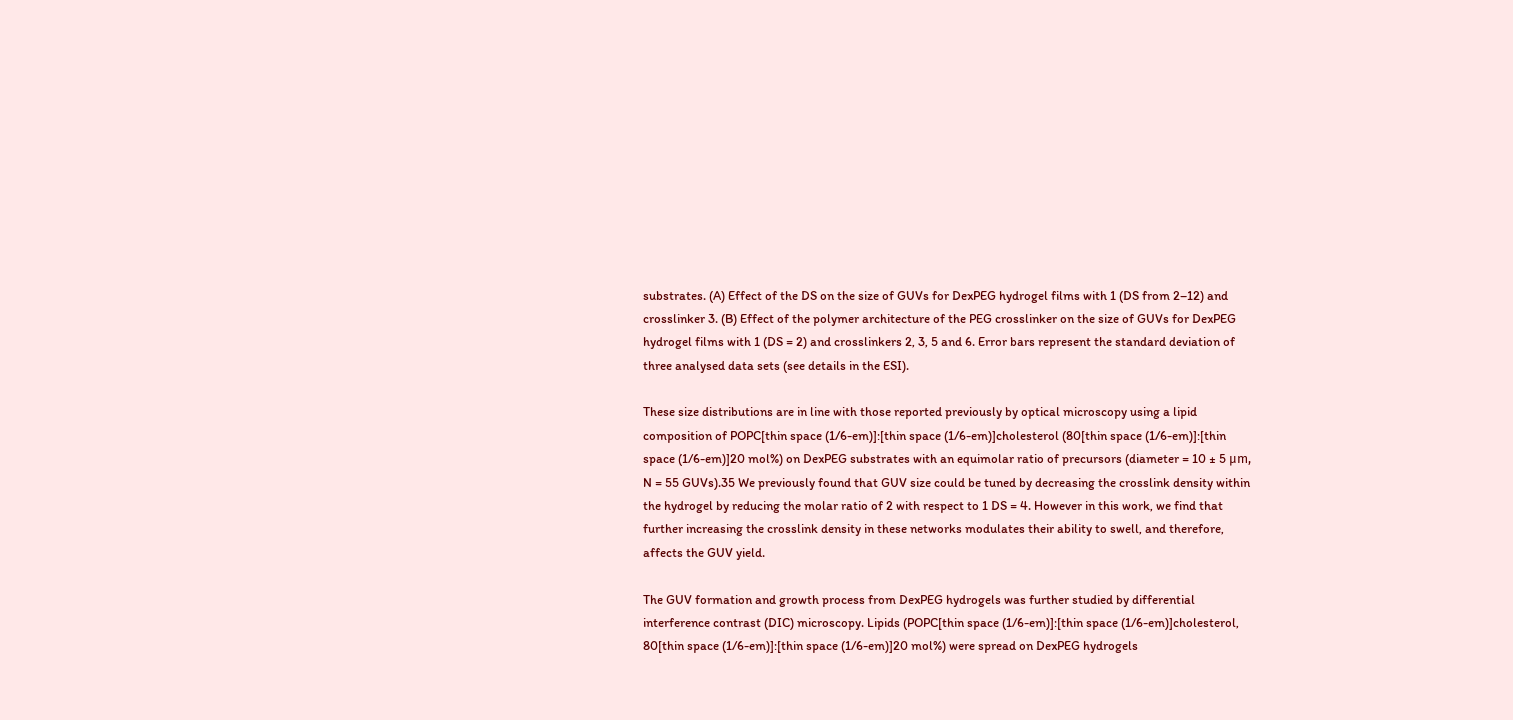substrates. (A) Effect of the DS on the size of GUVs for DexPEG hydrogel films with 1 (DS from 2–12) and crosslinker 3. (B) Effect of the polymer architecture of the PEG crosslinker on the size of GUVs for DexPEG hydrogel films with 1 (DS = 2) and crosslinkers 2, 3, 5 and 6. Error bars represent the standard deviation of three analysed data sets (see details in the ESI).

These size distributions are in line with those reported previously by optical microscopy using a lipid composition of POPC[thin space (1/6-em)]:[thin space (1/6-em)]cholesterol (80[thin space (1/6-em)]:[thin space (1/6-em)]20 mol%) on DexPEG substrates with an equimolar ratio of precursors (diameter = 10 ± 5 μm, N = 55 GUVs).35 We previously found that GUV size could be tuned by decreasing the crosslink density within the hydrogel by reducing the molar ratio of 2 with respect to 1 DS = 4. However in this work, we find that further increasing the crosslink density in these networks modulates their ability to swell, and therefore, affects the GUV yield.

The GUV formation and growth process from DexPEG hydrogels was further studied by differential interference contrast (DIC) microscopy. Lipids (POPC[thin space (1/6-em)]:[thin space (1/6-em)]cholesterol, 80[thin space (1/6-em)]:[thin space (1/6-em)]20 mol%) were spread on DexPEG hydrogels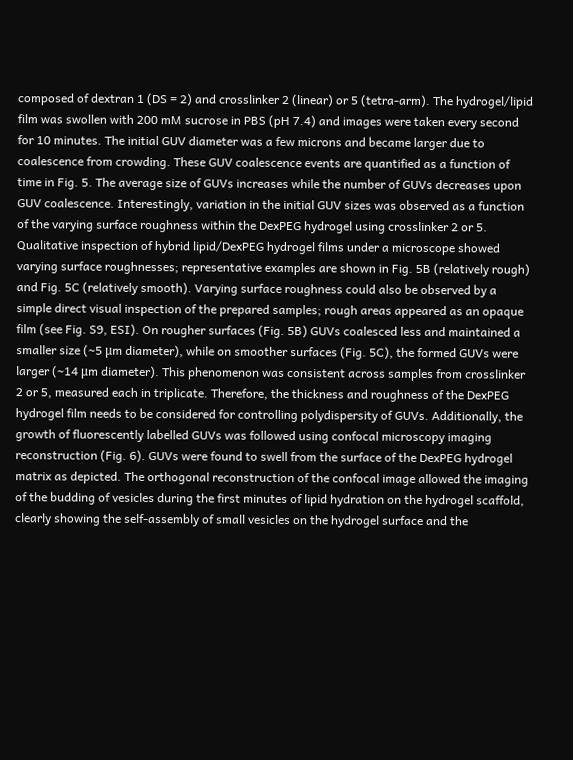composed of dextran 1 (DS = 2) and crosslinker 2 (linear) or 5 (tetra-arm). The hydrogel/lipid film was swollen with 200 mM sucrose in PBS (pH 7.4) and images were taken every second for 10 minutes. The initial GUV diameter was a few microns and became larger due to coalescence from crowding. These GUV coalescence events are quantified as a function of time in Fig. 5. The average size of GUVs increases while the number of GUVs decreases upon GUV coalescence. Interestingly, variation in the initial GUV sizes was observed as a function of the varying surface roughness within the DexPEG hydrogel using crosslinker 2 or 5. Qualitative inspection of hybrid lipid/DexPEG hydrogel films under a microscope showed varying surface roughnesses; representative examples are shown in Fig. 5B (relatively rough) and Fig. 5C (relatively smooth). Varying surface roughness could also be observed by a simple direct visual inspection of the prepared samples; rough areas appeared as an opaque film (see Fig. S9, ESI). On rougher surfaces (Fig. 5B) GUVs coalesced less and maintained a smaller size (∼5 μm diameter), while on smoother surfaces (Fig. 5C), the formed GUVs were larger (∼14 μm diameter). This phenomenon was consistent across samples from crosslinker 2 or 5, measured each in triplicate. Therefore, the thickness and roughness of the DexPEG hydrogel film needs to be considered for controlling polydispersity of GUVs. Additionally, the growth of fluorescently labelled GUVs was followed using confocal microscopy imaging reconstruction (Fig. 6). GUVs were found to swell from the surface of the DexPEG hydrogel matrix as depicted. The orthogonal reconstruction of the confocal image allowed the imaging of the budding of vesicles during the first minutes of lipid hydration on the hydrogel scaffold, clearly showing the self-assembly of small vesicles on the hydrogel surface and the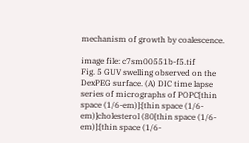mechanism of growth by coalescence.

image file: c7sm00551b-f5.tif
Fig. 5 GUV swelling observed on the DexPEG surface. (A) DIC time lapse series of micrographs of POPC[thin space (1/6-em)]:[thin space (1/6-em)]cholesterol (80[thin space (1/6-em)]:[thin space (1/6-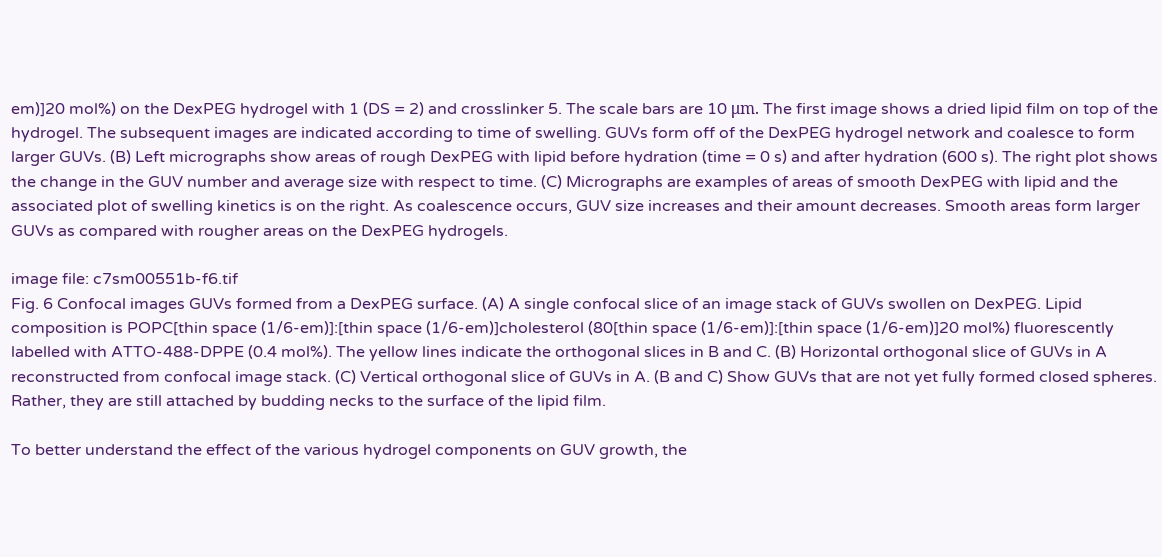em)]20 mol%) on the DexPEG hydrogel with 1 (DS = 2) and crosslinker 5. The scale bars are 10 μm. The first image shows a dried lipid film on top of the hydrogel. The subsequent images are indicated according to time of swelling. GUVs form off of the DexPEG hydrogel network and coalesce to form larger GUVs. (B) Left micrographs show areas of rough DexPEG with lipid before hydration (time = 0 s) and after hydration (600 s). The right plot shows the change in the GUV number and average size with respect to time. (C) Micrographs are examples of areas of smooth DexPEG with lipid and the associated plot of swelling kinetics is on the right. As coalescence occurs, GUV size increases and their amount decreases. Smooth areas form larger GUVs as compared with rougher areas on the DexPEG hydrogels.

image file: c7sm00551b-f6.tif
Fig. 6 Confocal images GUVs formed from a DexPEG surface. (A) A single confocal slice of an image stack of GUVs swollen on DexPEG. Lipid composition is POPC[thin space (1/6-em)]:[thin space (1/6-em)]cholesterol (80[thin space (1/6-em)]:[thin space (1/6-em)]20 mol%) fluorescently labelled with ATTO-488-DPPE (0.4 mol%). The yellow lines indicate the orthogonal slices in B and C. (B) Horizontal orthogonal slice of GUVs in A reconstructed from confocal image stack. (C) Vertical orthogonal slice of GUVs in A. (B and C) Show GUVs that are not yet fully formed closed spheres. Rather, they are still attached by budding necks to the surface of the lipid film.

To better understand the effect of the various hydrogel components on GUV growth, the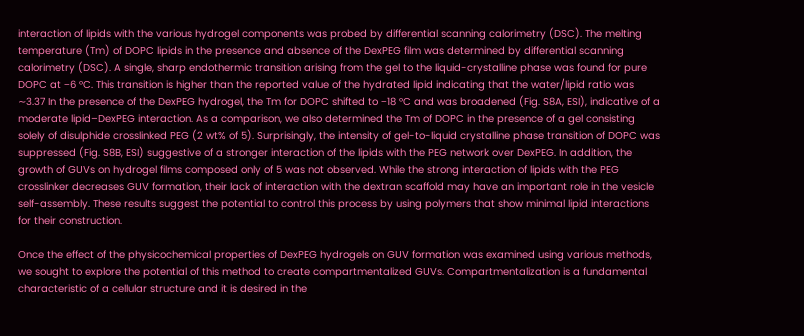interaction of lipids with the various hydrogel components was probed by differential scanning calorimetry (DSC). The melting temperature (Tm) of DOPC lipids in the presence and absence of the DexPEG film was determined by differential scanning calorimetry (DSC). A single, sharp endothermic transition arising from the gel to the liquid-crystalline phase was found for pure DOPC at −6 °C. This transition is higher than the reported value of the hydrated lipid indicating that the water/lipid ratio was ∼3.37 In the presence of the DexPEG hydrogel, the Tm for DOPC shifted to −18 °C and was broadened (Fig. S8A, ESI), indicative of a moderate lipid–DexPEG interaction. As a comparison, we also determined the Tm of DOPC in the presence of a gel consisting solely of disulphide crosslinked PEG (2 wt% of 5). Surprisingly, the intensity of gel-to-liquid crystalline phase transition of DOPC was suppressed (Fig. S8B, ESI) suggestive of a stronger interaction of the lipids with the PEG network over DexPEG. In addition, the growth of GUVs on hydrogel films composed only of 5 was not observed. While the strong interaction of lipids with the PEG crosslinker decreases GUV formation, their lack of interaction with the dextran scaffold may have an important role in the vesicle self-assembly. These results suggest the potential to control this process by using polymers that show minimal lipid interactions for their construction.

Once the effect of the physicochemical properties of DexPEG hydrogels on GUV formation was examined using various methods, we sought to explore the potential of this method to create compartmentalized GUVs. Compartmentalization is a fundamental characteristic of a cellular structure and it is desired in the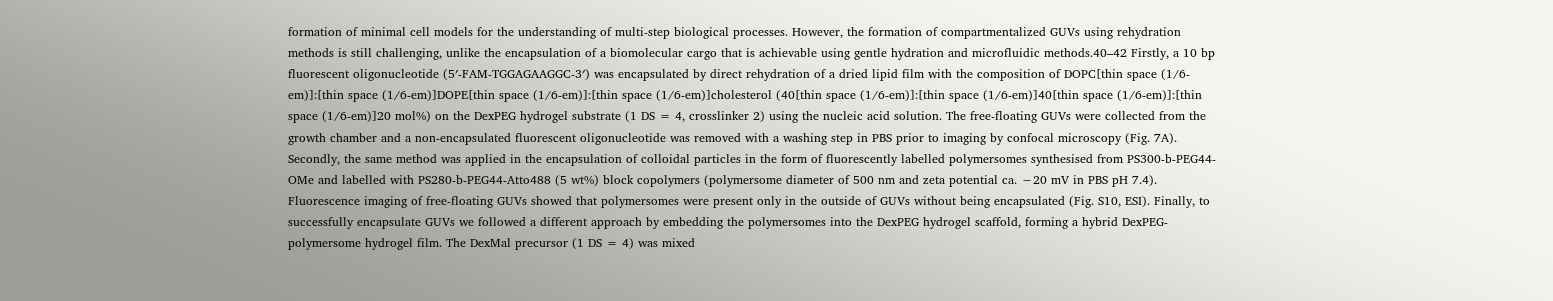formation of minimal cell models for the understanding of multi-step biological processes. However, the formation of compartmentalized GUVs using rehydration methods is still challenging, unlike the encapsulation of a biomolecular cargo that is achievable using gentle hydration and microfluidic methods.40–42 Firstly, a 10 bp fluorescent oligonucleotide (5′-FAM-TGGAGAAGGC-3′) was encapsulated by direct rehydration of a dried lipid film with the composition of DOPC[thin space (1/6-em)]:[thin space (1/6-em)]DOPE[thin space (1/6-em)]:[thin space (1/6-em)]cholesterol (40[thin space (1/6-em)]:[thin space (1/6-em)]40[thin space (1/6-em)]:[thin space (1/6-em)]20 mol%) on the DexPEG hydrogel substrate (1 DS = 4, crosslinker 2) using the nucleic acid solution. The free-floating GUVs were collected from the growth chamber and a non-encapsulated fluorescent oligonucleotide was removed with a washing step in PBS prior to imaging by confocal microscopy (Fig. 7A). Secondly, the same method was applied in the encapsulation of colloidal particles in the form of fluorescently labelled polymersomes synthesised from PS300-b-PEG44-OMe and labelled with PS280-b-PEG44-Atto488 (5 wt%) block copolymers (polymersome diameter of 500 nm and zeta potential ca. −20 mV in PBS pH 7.4). Fluorescence imaging of free-floating GUVs showed that polymersomes were present only in the outside of GUVs without being encapsulated (Fig. S10, ESI). Finally, to successfully encapsulate GUVs we followed a different approach by embedding the polymersomes into the DexPEG hydrogel scaffold, forming a hybrid DexPEG-polymersome hydrogel film. The DexMal precursor (1 DS = 4) was mixed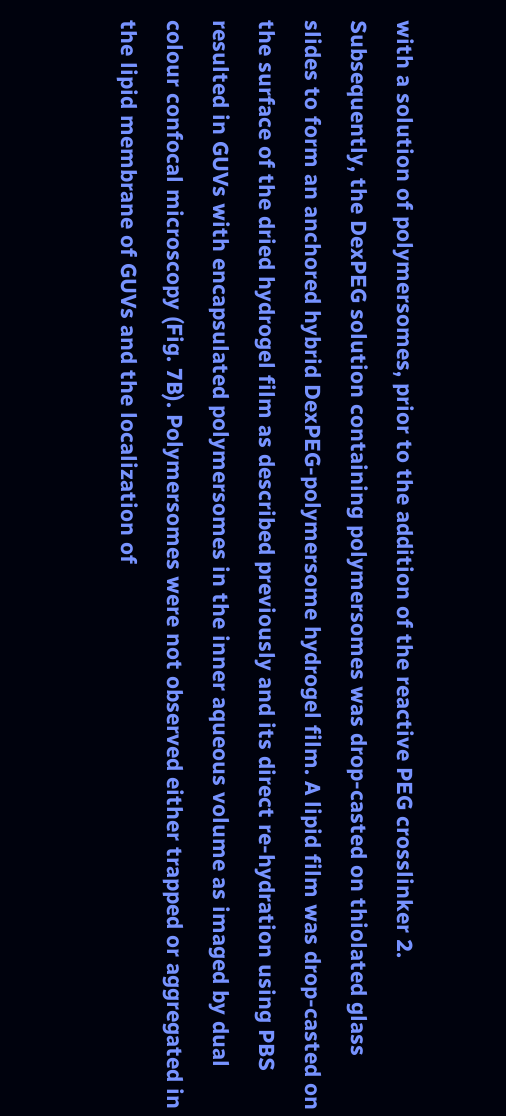with a solution of polymersomes, prior to the addition of the reactive PEG crosslinker 2. Subsequently, the DexPEG solution containing polymersomes was drop-casted on thiolated glass slides to form an anchored hybrid DexPEG-polymersome hydrogel film. A lipid film was drop-casted on the surface of the dried hydrogel film as described previously and its direct re-hydration using PBS resulted in GUVs with encapsulated polymersomes in the inner aqueous volume as imaged by dual colour confocal microscopy (Fig. 7B). Polymersomes were not observed either trapped or aggregated in the lipid membrane of GUVs and the localization of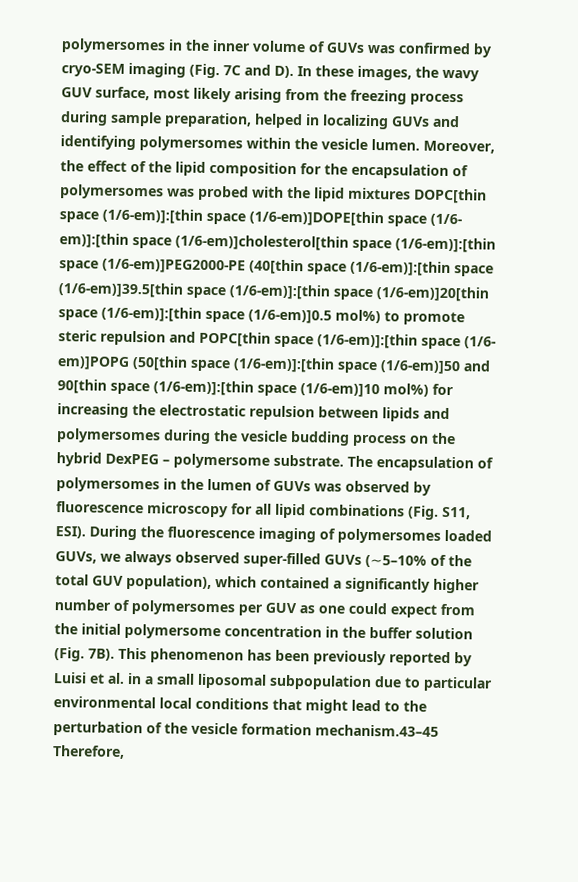polymersomes in the inner volume of GUVs was confirmed by cryo-SEM imaging (Fig. 7C and D). In these images, the wavy GUV surface, most likely arising from the freezing process during sample preparation, helped in localizing GUVs and identifying polymersomes within the vesicle lumen. Moreover, the effect of the lipid composition for the encapsulation of polymersomes was probed with the lipid mixtures DOPC[thin space (1/6-em)]:[thin space (1/6-em)]DOPE[thin space (1/6-em)]:[thin space (1/6-em)]cholesterol[thin space (1/6-em)]:[thin space (1/6-em)]PEG2000-PE (40[thin space (1/6-em)]:[thin space (1/6-em)]39.5[thin space (1/6-em)]:[thin space (1/6-em)]20[thin space (1/6-em)]:[thin space (1/6-em)]0.5 mol%) to promote steric repulsion and POPC[thin space (1/6-em)]:[thin space (1/6-em)]POPG (50[thin space (1/6-em)]:[thin space (1/6-em)]50 and 90[thin space (1/6-em)]:[thin space (1/6-em)]10 mol%) for increasing the electrostatic repulsion between lipids and polymersomes during the vesicle budding process on the hybrid DexPEG – polymersome substrate. The encapsulation of polymersomes in the lumen of GUVs was observed by fluorescence microscopy for all lipid combinations (Fig. S11, ESI). During the fluorescence imaging of polymersomes loaded GUVs, we always observed super-filled GUVs (∼5–10% of the total GUV population), which contained a significantly higher number of polymersomes per GUV as one could expect from the initial polymersome concentration in the buffer solution (Fig. 7B). This phenomenon has been previously reported by Luisi et al. in a small liposomal subpopulation due to particular environmental local conditions that might lead to the perturbation of the vesicle formation mechanism.43–45 Therefore,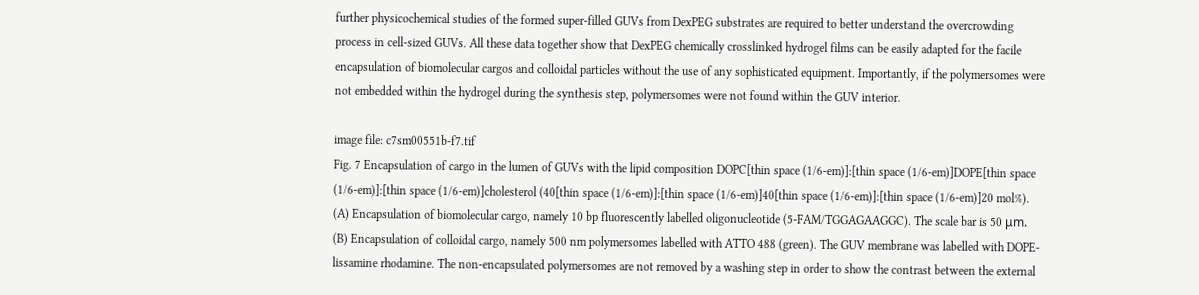further physicochemical studies of the formed super-filled GUVs from DexPEG substrates are required to better understand the overcrowding process in cell-sized GUVs. All these data together show that DexPEG chemically crosslinked hydrogel films can be easily adapted for the facile encapsulation of biomolecular cargos and colloidal particles without the use of any sophisticated equipment. Importantly, if the polymersomes were not embedded within the hydrogel during the synthesis step, polymersomes were not found within the GUV interior.

image file: c7sm00551b-f7.tif
Fig. 7 Encapsulation of cargo in the lumen of GUVs with the lipid composition DOPC[thin space (1/6-em)]:[thin space (1/6-em)]DOPE[thin space (1/6-em)]:[thin space (1/6-em)]cholesterol (40[thin space (1/6-em)]:[thin space (1/6-em)]40[thin space (1/6-em)]:[thin space (1/6-em)]20 mol%). (A) Encapsulation of biomolecular cargo, namely 10 bp fluorescently labelled oligonucleotide (5-FAM/TGGAGAAGGC). The scale bar is 50 μm. (B) Encapsulation of colloidal cargo, namely 500 nm polymersomes labelled with ATTO 488 (green). The GUV membrane was labelled with DOPE-lissamine rhodamine. The non-encapsulated polymersomes are not removed by a washing step in order to show the contrast between the external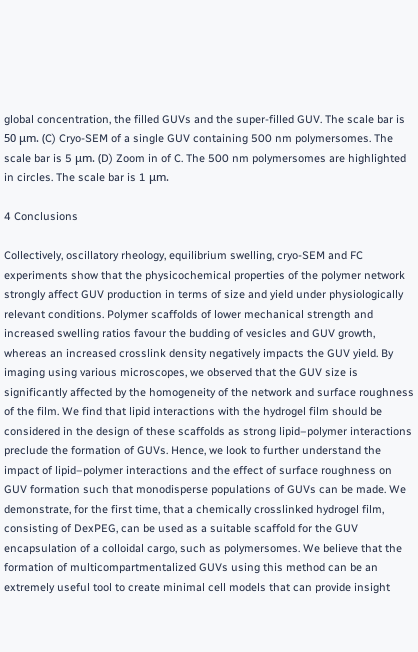global concentration, the filled GUVs and the super-filled GUV. The scale bar is 50 μm. (C) Cryo-SEM of a single GUV containing 500 nm polymersomes. The scale bar is 5 μm. (D) Zoom in of C. The 500 nm polymersomes are highlighted in circles. The scale bar is 1 μm.

4 Conclusions

Collectively, oscillatory rheology, equilibrium swelling, cryo-SEM and FC experiments show that the physicochemical properties of the polymer network strongly affect GUV production in terms of size and yield under physiologically relevant conditions. Polymer scaffolds of lower mechanical strength and increased swelling ratios favour the budding of vesicles and GUV growth, whereas an increased crosslink density negatively impacts the GUV yield. By imaging using various microscopes, we observed that the GUV size is significantly affected by the homogeneity of the network and surface roughness of the film. We find that lipid interactions with the hydrogel film should be considered in the design of these scaffolds as strong lipid–polymer interactions preclude the formation of GUVs. Hence, we look to further understand the impact of lipid–polymer interactions and the effect of surface roughness on GUV formation such that monodisperse populations of GUVs can be made. We demonstrate, for the first time, that a chemically crosslinked hydrogel film, consisting of DexPEG, can be used as a suitable scaffold for the GUV encapsulation of a colloidal cargo, such as polymersomes. We believe that the formation of multicompartmentalized GUVs using this method can be an extremely useful tool to create minimal cell models that can provide insight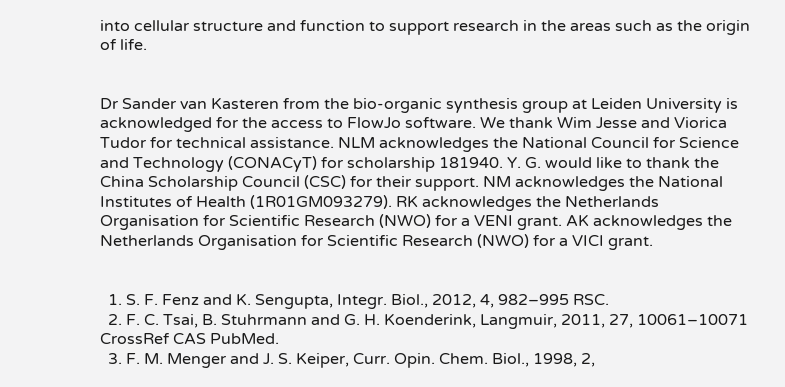into cellular structure and function to support research in the areas such as the origin of life.


Dr Sander van Kasteren from the bio-organic synthesis group at Leiden University is acknowledged for the access to FlowJo software. We thank Wim Jesse and Viorica Tudor for technical assistance. NLM acknowledges the National Council for Science and Technology (CONACyT) for scholarship 181940. Y. G. would like to thank the China Scholarship Council (CSC) for their support. NM acknowledges the National Institutes of Health (1R01GM093279). RK acknowledges the Netherlands Organisation for Scientific Research (NWO) for a VENI grant. AK acknowledges the Netherlands Organisation for Scientific Research (NWO) for a VICI grant.


  1. S. F. Fenz and K. Sengupta, Integr. Biol., 2012, 4, 982–995 RSC.
  2. F. C. Tsai, B. Stuhrmann and G. H. Koenderink, Langmuir, 2011, 27, 10061–10071 CrossRef CAS PubMed.
  3. F. M. Menger and J. S. Keiper, Curr. Opin. Chem. Biol., 1998, 2,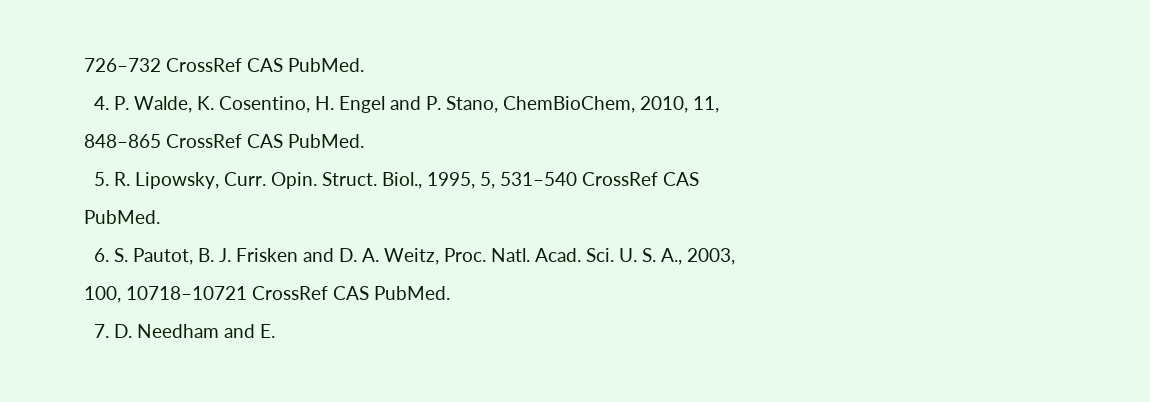726–732 CrossRef CAS PubMed.
  4. P. Walde, K. Cosentino, H. Engel and P. Stano, ChemBioChem, 2010, 11, 848–865 CrossRef CAS PubMed.
  5. R. Lipowsky, Curr. Opin. Struct. Biol., 1995, 5, 531–540 CrossRef CAS PubMed.
  6. S. Pautot, B. J. Frisken and D. A. Weitz, Proc. Natl. Acad. Sci. U. S. A., 2003, 100, 10718–10721 CrossRef CAS PubMed.
  7. D. Needham and E.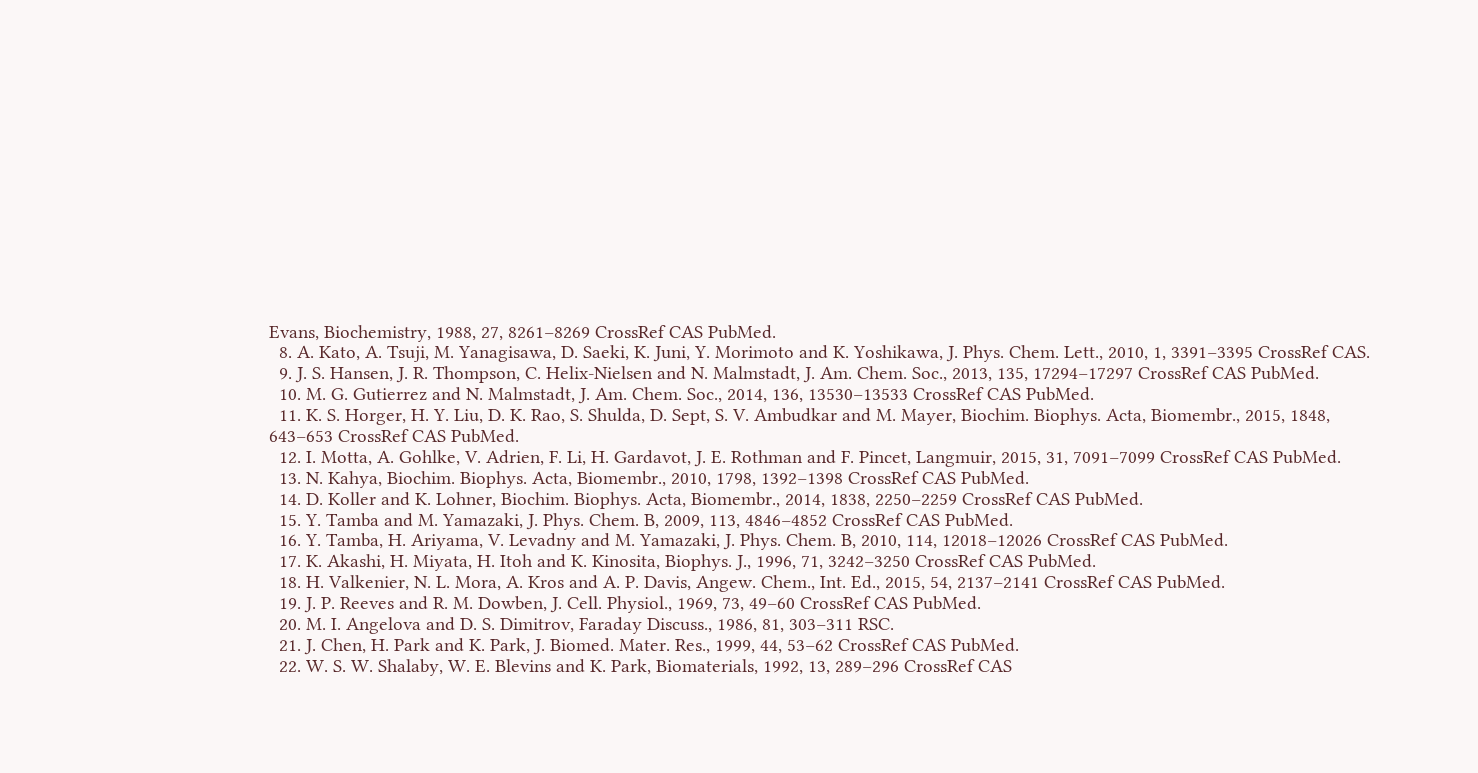Evans, Biochemistry, 1988, 27, 8261–8269 CrossRef CAS PubMed.
  8. A. Kato, A. Tsuji, M. Yanagisawa, D. Saeki, K. Juni, Y. Morimoto and K. Yoshikawa, J. Phys. Chem. Lett., 2010, 1, 3391–3395 CrossRef CAS.
  9. J. S. Hansen, J. R. Thompson, C. Helix-Nielsen and N. Malmstadt, J. Am. Chem. Soc., 2013, 135, 17294–17297 CrossRef CAS PubMed.
  10. M. G. Gutierrez and N. Malmstadt, J. Am. Chem. Soc., 2014, 136, 13530–13533 CrossRef CAS PubMed.
  11. K. S. Horger, H. Y. Liu, D. K. Rao, S. Shulda, D. Sept, S. V. Ambudkar and M. Mayer, Biochim. Biophys. Acta, Biomembr., 2015, 1848, 643–653 CrossRef CAS PubMed.
  12. I. Motta, A. Gohlke, V. Adrien, F. Li, H. Gardavot, J. E. Rothman and F. Pincet, Langmuir, 2015, 31, 7091–7099 CrossRef CAS PubMed.
  13. N. Kahya, Biochim. Biophys. Acta, Biomembr., 2010, 1798, 1392–1398 CrossRef CAS PubMed.
  14. D. Koller and K. Lohner, Biochim. Biophys. Acta, Biomembr., 2014, 1838, 2250–2259 CrossRef CAS PubMed.
  15. Y. Tamba and M. Yamazaki, J. Phys. Chem. B, 2009, 113, 4846–4852 CrossRef CAS PubMed.
  16. Y. Tamba, H. Ariyama, V. Levadny and M. Yamazaki, J. Phys. Chem. B, 2010, 114, 12018–12026 CrossRef CAS PubMed.
  17. K. Akashi, H. Miyata, H. Itoh and K. Kinosita, Biophys. J., 1996, 71, 3242–3250 CrossRef CAS PubMed.
  18. H. Valkenier, N. L. Mora, A. Kros and A. P. Davis, Angew. Chem., Int. Ed., 2015, 54, 2137–2141 CrossRef CAS PubMed.
  19. J. P. Reeves and R. M. Dowben, J. Cell. Physiol., 1969, 73, 49–60 CrossRef CAS PubMed.
  20. M. I. Angelova and D. S. Dimitrov, Faraday Discuss., 1986, 81, 303–311 RSC.
  21. J. Chen, H. Park and K. Park, J. Biomed. Mater. Res., 1999, 44, 53–62 CrossRef CAS PubMed.
  22. W. S. W. Shalaby, W. E. Blevins and K. Park, Biomaterials, 1992, 13, 289–296 CrossRef CAS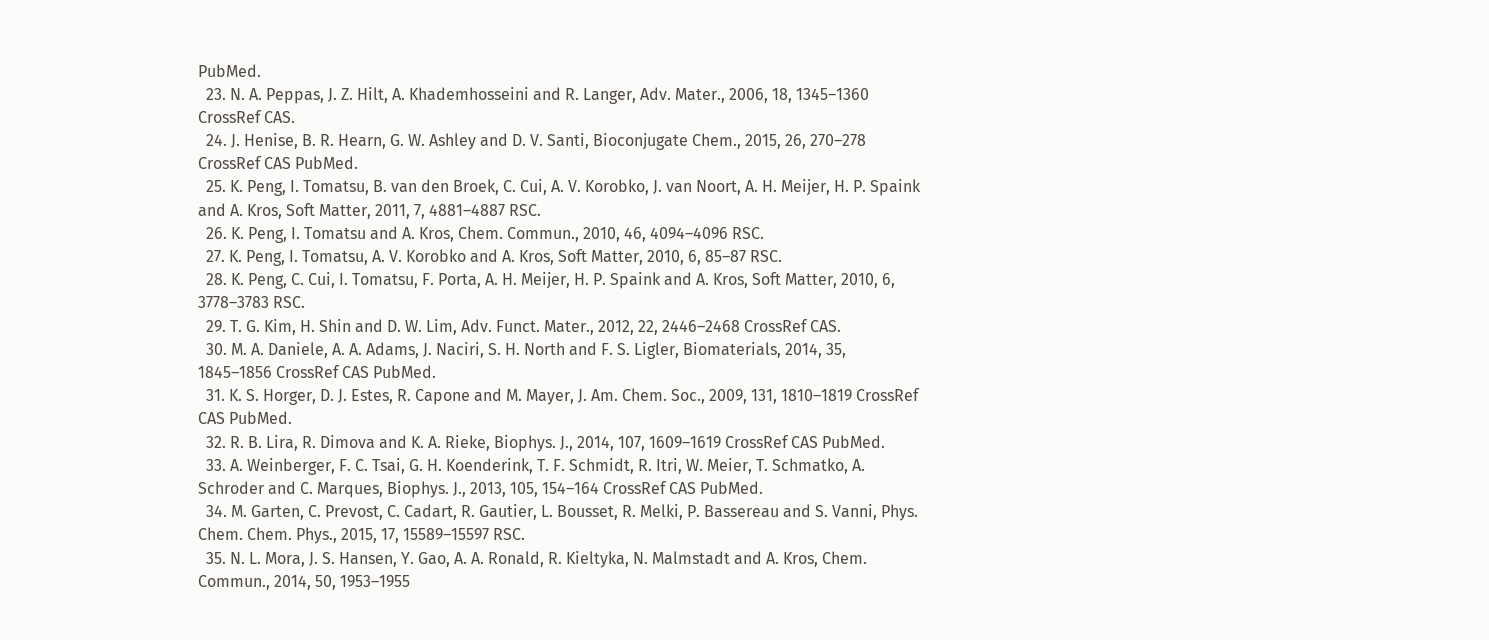PubMed.
  23. N. A. Peppas, J. Z. Hilt, A. Khademhosseini and R. Langer, Adv. Mater., 2006, 18, 1345–1360 CrossRef CAS.
  24. J. Henise, B. R. Hearn, G. W. Ashley and D. V. Santi, Bioconjugate Chem., 2015, 26, 270–278 CrossRef CAS PubMed.
  25. K. Peng, I. Tomatsu, B. van den Broek, C. Cui, A. V. Korobko, J. van Noort, A. H. Meijer, H. P. Spaink and A. Kros, Soft Matter, 2011, 7, 4881–4887 RSC.
  26. K. Peng, I. Tomatsu and A. Kros, Chem. Commun., 2010, 46, 4094–4096 RSC.
  27. K. Peng, I. Tomatsu, A. V. Korobko and A. Kros, Soft Matter, 2010, 6, 85–87 RSC.
  28. K. Peng, C. Cui, I. Tomatsu, F. Porta, A. H. Meijer, H. P. Spaink and A. Kros, Soft Matter, 2010, 6, 3778–3783 RSC.
  29. T. G. Kim, H. Shin and D. W. Lim, Adv. Funct. Mater., 2012, 22, 2446–2468 CrossRef CAS.
  30. M. A. Daniele, A. A. Adams, J. Naciri, S. H. North and F. S. Ligler, Biomaterials, 2014, 35, 1845–1856 CrossRef CAS PubMed.
  31. K. S. Horger, D. J. Estes, R. Capone and M. Mayer, J. Am. Chem. Soc., 2009, 131, 1810–1819 CrossRef CAS PubMed.
  32. R. B. Lira, R. Dimova and K. A. Rieke, Biophys. J., 2014, 107, 1609–1619 CrossRef CAS PubMed.
  33. A. Weinberger, F. C. Tsai, G. H. Koenderink, T. F. Schmidt, R. Itri, W. Meier, T. Schmatko, A. Schroder and C. Marques, Biophys. J., 2013, 105, 154–164 CrossRef CAS PubMed.
  34. M. Garten, C. Prevost, C. Cadart, R. Gautier, L. Bousset, R. Melki, P. Bassereau and S. Vanni, Phys. Chem. Chem. Phys., 2015, 17, 15589–15597 RSC.
  35. N. L. Mora, J. S. Hansen, Y. Gao, A. A. Ronald, R. Kieltyka, N. Malmstadt and A. Kros, Chem. Commun., 2014, 50, 1953–1955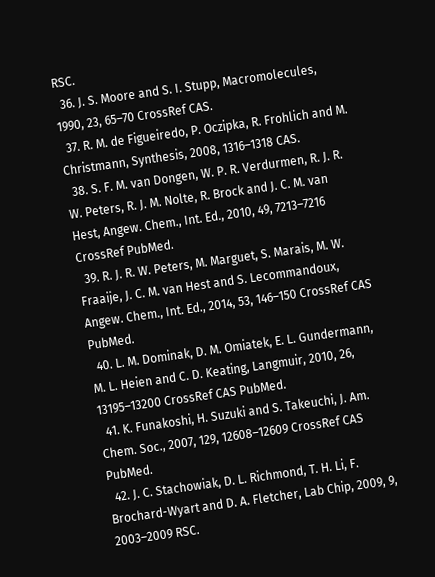RSC.
  36. J. S. Moore and S. I. Stupp, Macromolecules, 1990, 23, 65–70 CrossRef CAS.
  37. R. M. de Figueiredo, P. Oczipka, R. Frohlich and M. Christmann, Synthesis, 2008, 1316–1318 CAS.
  38. S. F. M. van Dongen, W. P. R. Verdurmen, R. J. R. W. Peters, R. J. M. Nolte, R. Brock and J. C. M. van Hest, Angew. Chem., Int. Ed., 2010, 49, 7213–7216 CrossRef PubMed.
  39. R. J. R. W. Peters, M. Marguet, S. Marais, M. W. Fraaije, J. C. M. van Hest and S. Lecommandoux, Angew. Chem., Int. Ed., 2014, 53, 146–150 CrossRef CAS PubMed.
  40. L. M. Dominak, D. M. Omiatek, E. L. Gundermann, M. L. Heien and C. D. Keating, Langmuir, 2010, 26, 13195–13200 CrossRef CAS PubMed.
  41. K. Funakoshi, H. Suzuki and S. Takeuchi, J. Am. Chem. Soc., 2007, 129, 12608–12609 CrossRef CAS PubMed.
  42. J. C. Stachowiak, D. L. Richmond, T. H. Li, F. Brochard-Wyart and D. A. Fletcher, Lab Chip, 2009, 9, 2003–2009 RSC.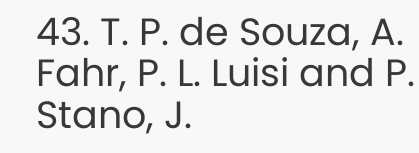43. T. P. de Souza, A. Fahr, P. L. Luisi and P. Stano, J.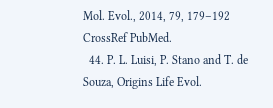Mol. Evol., 2014, 79, 179–192 CrossRef PubMed.
  44. P. L. Luisi, P. Stano and T. de Souza, Origins Life Evol.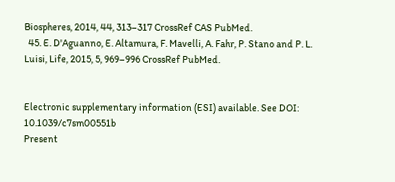Biospheres, 2014, 44, 313–317 CrossRef CAS PubMed.
  45. E. D'Aguanno, E. Altamura, F. Mavelli, A. Fahr, P. Stano and P. L. Luisi, Life, 2015, 5, 969–996 CrossRef PubMed.


Electronic supplementary information (ESI) available. See DOI: 10.1039/c7sm00551b
Present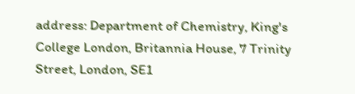address: Department of Chemistry, King's College London, Britannia House, 7 Trinity Street, London, SE1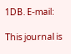1DB. E-mail:

This journal is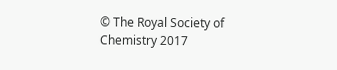© The Royal Society of Chemistry 2017